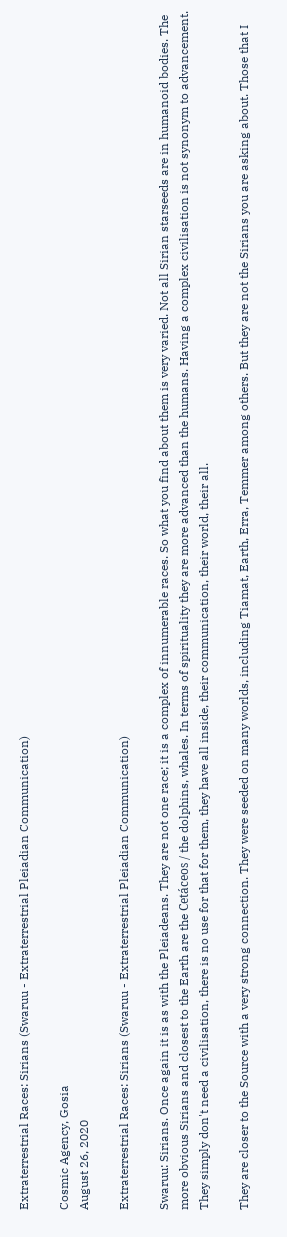Extraterrestrial Races: Sirians (Swaruu - Extraterrestrial Pleiadian Communication)

Cosmic Agency, Gosia
August 26, 2020

Extraterrestrial Races: Sirians (Swaruu - Extraterrestrial Pleiadian Communication)

Swaruu: Sirians. Once again it is as with the Pleiadeans. They are not one race; it is a complex of innumerable races. So what you find about them is very varied. Not all Sirian starseeds are in humanoid bodies. The more obvious Sirians and closest to the Earth are the Cetáceos / the dolphins, whales. In terms of spirituality they are more advanced than the humans. Having a complex civilisation is not synonym to advancement. They simply don't need a civilisation, there is no use for that for them, they have all inside, their communication, their world, their all.

They are closer to the Source with a very strong connection. They were seeded on many worlds, including Tiamat, Earth, Erra, Temmer among others. But they are not the Sirians you are asking about. Those that I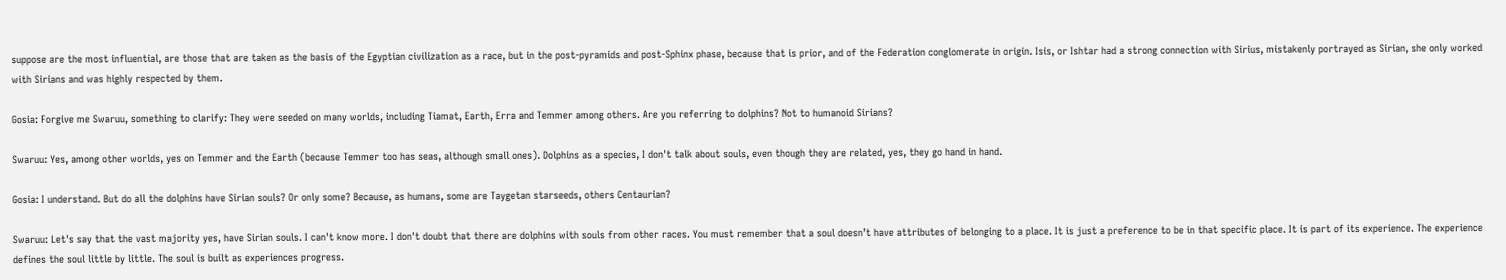suppose are the most influential, are those that are taken as the basis of the Egyptian civilization as a race, but in the post-pyramids and post-Sphinx phase, because that is prior, and of the Federation conglomerate in origin. Isis, or Ishtar had a strong connection with Sirius, mistakenly portrayed as Sirian, she only worked with Sirians and was highly respected by them.

Gosia: Forgive me Swaruu, something to clarify: They were seeded on many worlds, including Tiamat, Earth, Erra and Temmer among others. Are you referring to dolphins? Not to humanoid Sirians?

Swaruu: Yes, among other worlds, yes on Temmer and the Earth (because Temmer too has seas, although small ones). Dolphins as a species, I don't talk about souls, even though they are related, yes, they go hand in hand.

Gosia: I understand. But do all the dolphins have Sirian souls? Or only some? Because, as humans, some are Taygetan starseeds, others Centaurian?

Swaruu: Let's say that the vast majority yes, have Sirian souls. I can't know more. I don't doubt that there are dolphins with souls from other races. You must remember that a soul doesn’t have attributes of belonging to a place. It is just a preference to be in that specific place. It is part of its experience. The experience defines the soul little by little. The soul is built as experiences progress.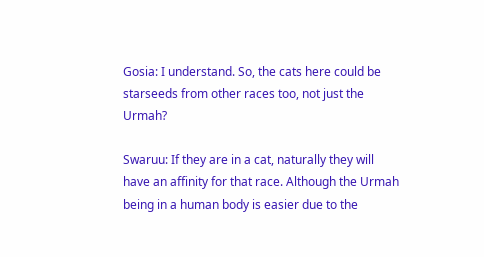Gosia: I understand. So, the cats here could be starseeds from other races too, not just the Urmah?

Swaruu: If they are in a cat, naturally they will have an affinity for that race. Although the Urmah being in a human body is easier due to the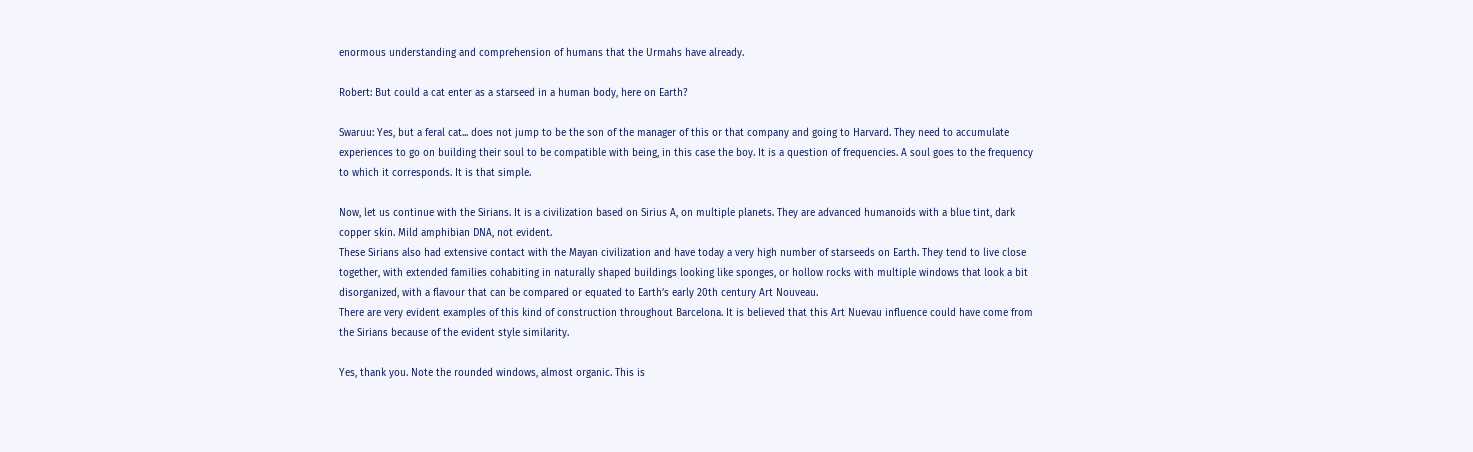enormous understanding and comprehension of humans that the Urmahs have already.

Robert: But could a cat enter as a starseed in a human body, here on Earth?

Swaruu: Yes, but a feral cat... does not jump to be the son of the manager of this or that company and going to Harvard. They need to accumulate experiences to go on building their soul to be compatible with being, in this case the boy. It is a question of frequencies. A soul goes to the frequency to which it corresponds. It is that simple.

Now, let us continue with the Sirians. It is a civilization based on Sirius A, on multiple planets. They are advanced humanoids with a blue tint, dark copper skin. Mild amphibian DNA, not evident.
These Sirians also had extensive contact with the Mayan civilization and have today a very high number of starseeds on Earth. They tend to live close together, with extended families cohabiting in naturally shaped buildings looking like sponges, or hollow rocks with multiple windows that look a bit disorganized, with a flavour that can be compared or equated to Earth’s early 20th century Art Nouveau.
There are very evident examples of this kind of construction throughout Barcelona. It is believed that this Art Nuevau influence could have come from the Sirians because of the evident style similarity.

Yes, thank you. Note the rounded windows, almost organic. This is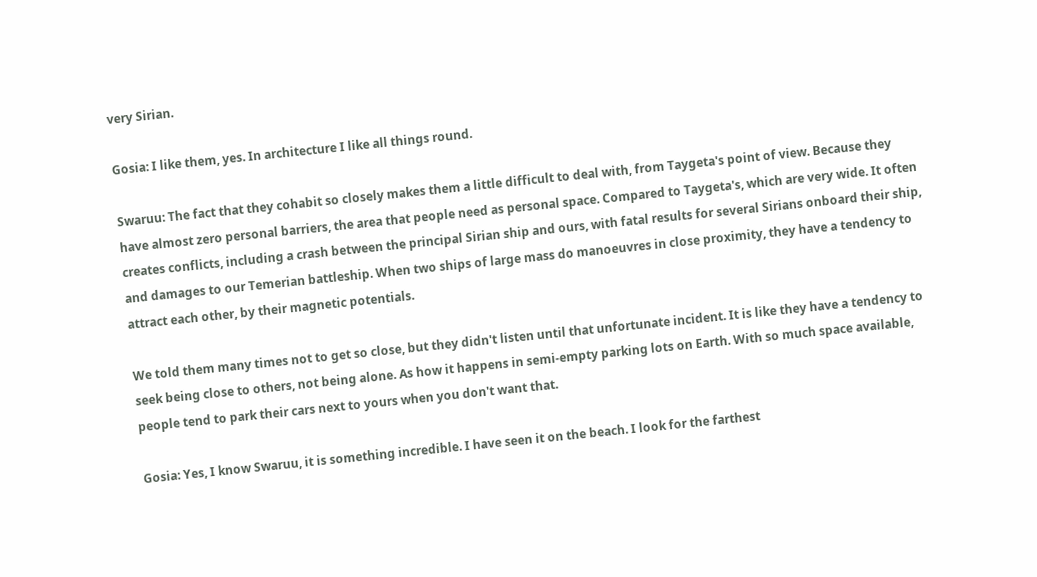very Sirian.

Gosia: I like them, yes. In architecture I like all things round.

Swaruu: The fact that they cohabit so closely makes them a little difficult to deal with, from Taygeta's point of view. Because they have almost zero personal barriers, the area that people need as personal space. Compared to Taygeta's, which are very wide. It often creates conflicts, including a crash between the principal Sirian ship and ours, with fatal results for several Sirians onboard their ship, and damages to our Temerian battleship. When two ships of large mass do manoeuvres in close proximity, they have a tendency to attract each other, by their magnetic potentials.

We told them many times not to get so close, but they didn't listen until that unfortunate incident. It is like they have a tendency to seek being close to others, not being alone. As how it happens in semi-empty parking lots on Earth. With so much space available, people tend to park their cars next to yours when you don't want that.

Gosia: Yes, I know Swaruu, it is something incredible. I have seen it on the beach. I look for the farthest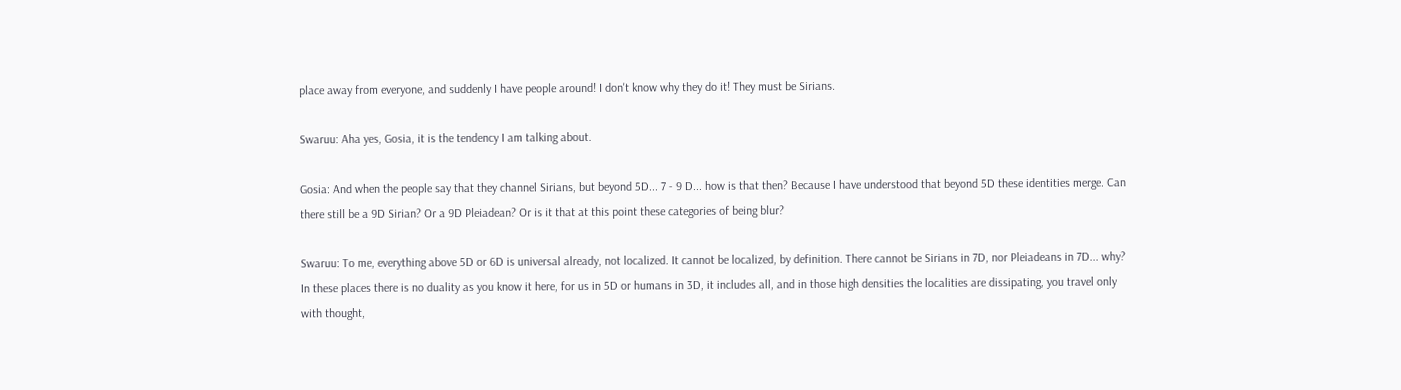place away from everyone, and suddenly I have people around! I don't know why they do it! They must be Sirians.

Swaruu: Aha yes, Gosia, it is the tendency I am talking about.

Gosia: And when the people say that they channel Sirians, but beyond 5D... 7 - 9 D... how is that then? Because I have understood that beyond 5D these identities merge. Can there still be a 9D Sirian? Or a 9D Pleiadean? Or is it that at this point these categories of being blur?

Swaruu: To me, everything above 5D or 6D is universal already, not localized. It cannot be localized, by definition. There cannot be Sirians in 7D, nor Pleiadeans in 7D... why?
In these places there is no duality as you know it here, for us in 5D or humans in 3D, it includes all, and in those high densities the localities are dissipating, you travel only with thought,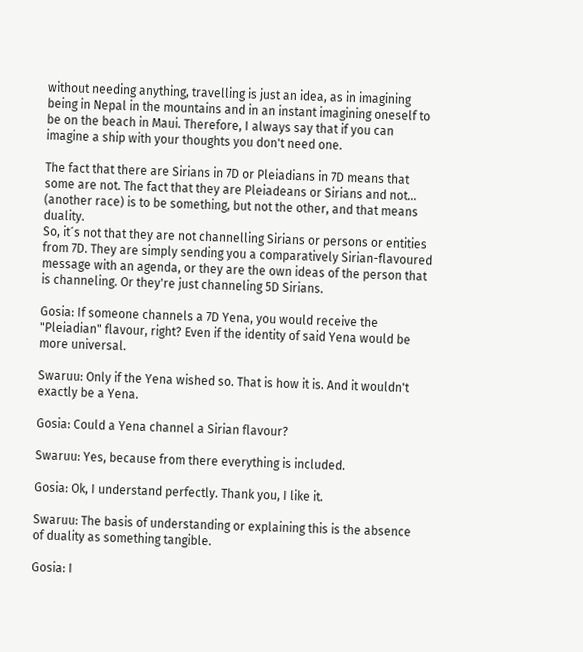without needing anything, travelling is just an idea, as in imagining being in Nepal in the mountains and in an instant imagining oneself to be on the beach in Maui. Therefore, I always say that if you can imagine a ship with your thoughts you don't need one.

The fact that there are Sirians in 7D or Pleiadians in 7D means that some are not. The fact that they are Pleiadeans or Sirians and not... (another race) is to be something, but not the other, and that means duality.
So, it´s not that they are not channelling Sirians or persons or entities from 7D. They are simply sending you a comparatively Sirian-flavoured message with an agenda, or they are the own ideas of the person that is channeling. Or they're just channeling 5D Sirians.

Gosia: If someone channels a 7D Yena, you would receive the "Pleiadian" flavour, right? Even if the identity of said Yena would be more universal.

Swaruu: Only if the Yena wished so. That is how it is. And it wouldn't exactly be a Yena.

Gosia: Could a Yena channel a Sirian flavour?

Swaruu: Yes, because from there everything is included.

Gosia: Ok, I understand perfectly. Thank you, I like it.

Swaruu: The basis of understanding or explaining this is the absence of duality as something tangible.

Gosia: I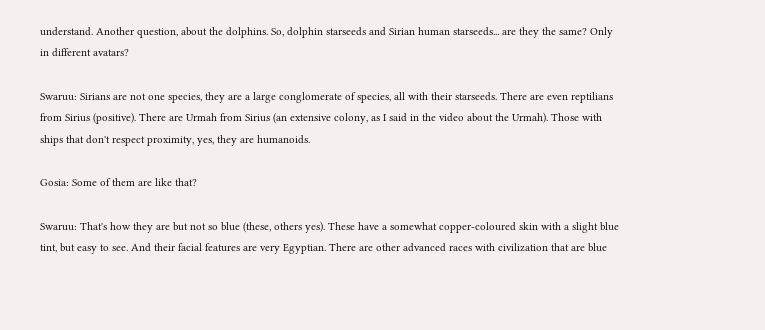understand. Another question, about the dolphins. So, dolphin starseeds and Sirian human starseeds... are they the same? Only in different avatars?

Swaruu: Sirians are not one species, they are a large conglomerate of species, all with their starseeds. There are even reptilians from Sirius (positive). There are Urmah from Sirius (an extensive colony, as I said in the video about the Urmah). Those with ships that don't respect proximity, yes, they are humanoids.

Gosia: Some of them are like that?

Swaruu: That's how they are but not so blue (these, others yes). These have a somewhat copper-coloured skin with a slight blue tint, but easy to see. And their facial features are very Egyptian. There are other advanced races with civilization that are blue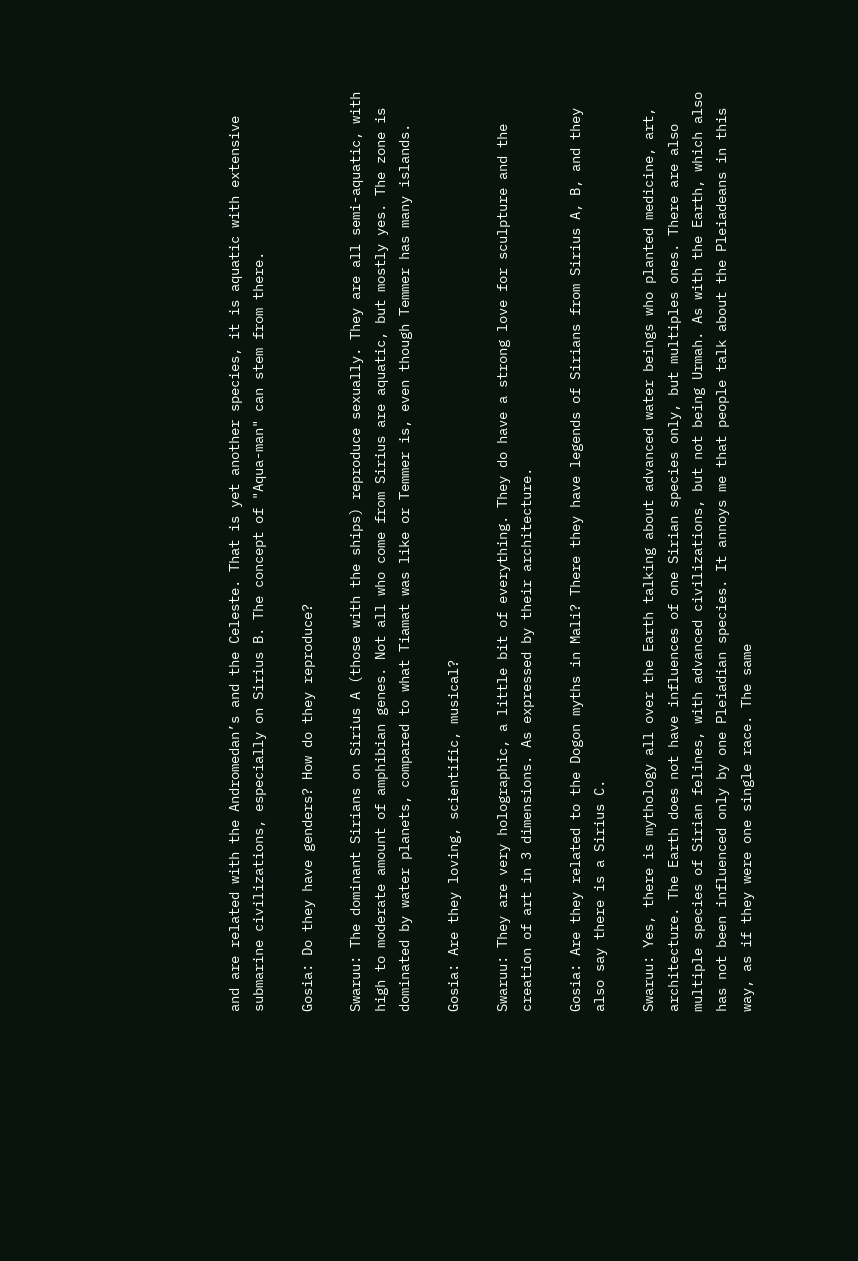and are related with the Andromedan’s and the Celeste. That is yet another species, it is aquatic with extensive submarine civilizations, especially on Sirius B. The concept of "Aqua-man" can stem from there.

Gosia: Do they have genders? How do they reproduce?

Swaruu: The dominant Sirians on Sirius A (those with the ships) reproduce sexually. They are all semi-aquatic, with high to moderate amount of amphibian genes. Not all who come from Sirius are aquatic, but mostly yes. The zone is dominated by water planets, compared to what Tiamat was like or Temmer is, even though Temmer has many islands.

Gosia: Are they loving, scientific, musical?

Swaruu: They are very holographic, a little bit of everything. They do have a strong love for sculpture and the creation of art in 3 dimensions. As expressed by their architecture.

Gosia: Are they related to the Dogon myths in Mali? There they have legends of Sirians from Sirius A, B, and they also say there is a Sirius C.

Swaruu: Yes, there is mythology all over the Earth talking about advanced water beings who planted medicine, art, architecture. The Earth does not have influences of one Sirian species only, but multiples ones. There are also multiple species of Sirian felines, with advanced civilizations, but not being Urmah. As with the Earth, which also has not been influenced only by one Pleiadian species. It annoys me that people talk about the Pleiadeans in this way, as if they were one single race. The same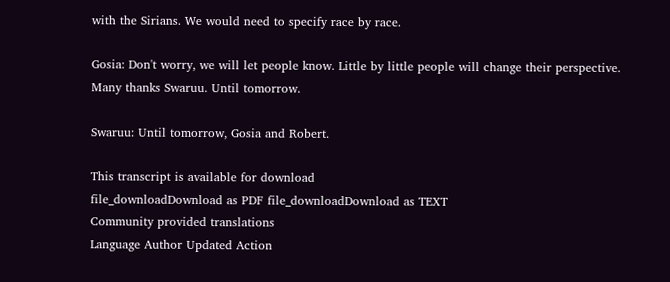with the Sirians. We would need to specify race by race.

Gosia: Don't worry, we will let people know. Little by little people will change their perspective. Many thanks Swaruu. Until tomorrow.

Swaruu: Until tomorrow, Gosia and Robert.

This transcript is available for download
file_downloadDownload as PDF file_downloadDownload as TEXT
Community provided translations
Language Author Updated Action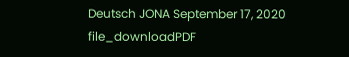Deutsch JONA September 17, 2020 file_downloadPDF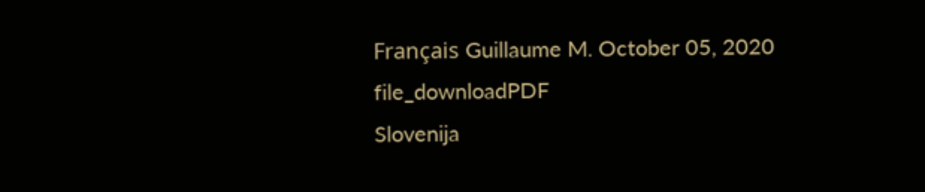Français Guillaume M. October 05, 2020 file_downloadPDF
Slovenija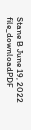Stane B June 19, 2022 file_downloadPDF